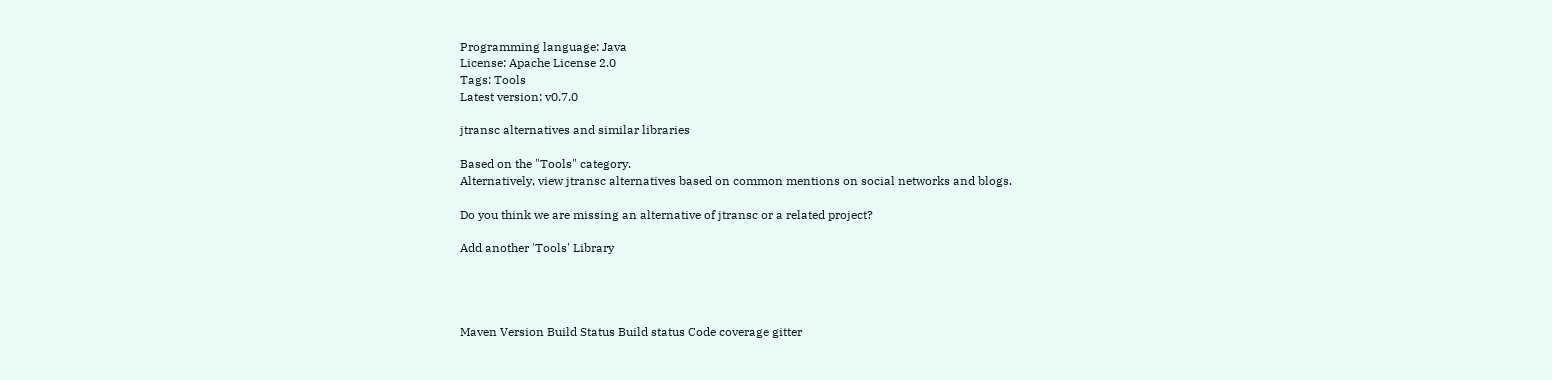Programming language: Java
License: Apache License 2.0
Tags: Tools
Latest version: v0.7.0

jtransc alternatives and similar libraries

Based on the "Tools" category.
Alternatively, view jtransc alternatives based on common mentions on social networks and blogs.

Do you think we are missing an alternative of jtransc or a related project?

Add another 'Tools' Library




Maven Version Build Status Build status Code coverage gitter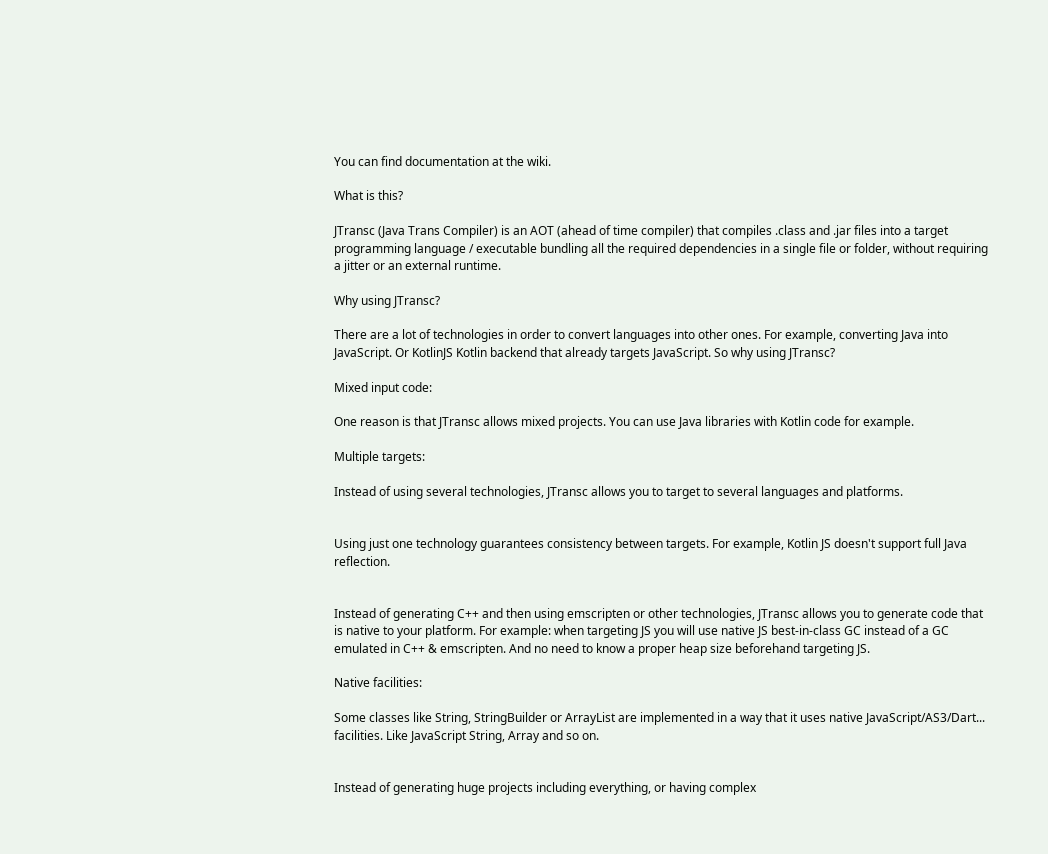You can find documentation at the wiki.

What is this?

JTransc (Java Trans Compiler) is an AOT (ahead of time compiler) that compiles .class and .jar files into a target programming language / executable bundling all the required dependencies in a single file or folder, without requiring a jitter or an external runtime.

Why using JTransc?

There are a lot of technologies in order to convert languages into other ones. For example, converting Java into JavaScript. Or KotlinJS Kotlin backend that already targets JavaScript. So why using JTransc?

Mixed input code:

One reason is that JTransc allows mixed projects. You can use Java libraries with Kotlin code for example.

Multiple targets:

Instead of using several technologies, JTransc allows you to target to several languages and platforms.


Using just one technology guarantees consistency between targets. For example, Kotlin JS doesn't support full Java reflection.


Instead of generating C++ and then using emscripten or other technologies, JTransc allows you to generate code that is native to your platform. For example: when targeting JS you will use native JS best-in-class GC instead of a GC emulated in C++ & emscripten. And no need to know a proper heap size beforehand targeting JS.

Native facilities:

Some classes like String, StringBuilder or ArrayList are implemented in a way that it uses native JavaScript/AS3/Dart... facilities. Like JavaScript String, Array and so on.


Instead of generating huge projects including everything, or having complex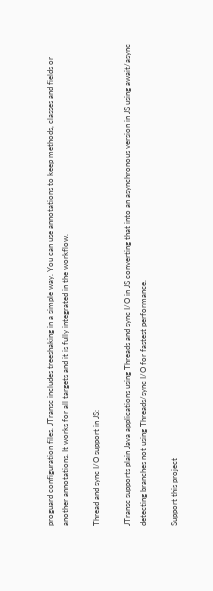proguard configuration files. JTransc includes treeshaking in a simple way. You can use annotations to keep methods, classes and fields or another annotations. It works for all targets and it is fully integrated in the workflow.

Thread and sync I/O support in JS:

JTransc supports plain Java applications using Threads and sync I/O in JS converting that into an asynchronous version in JS using await/async detecting branches not using Threads/sync I/O for fastest performance.

Support this project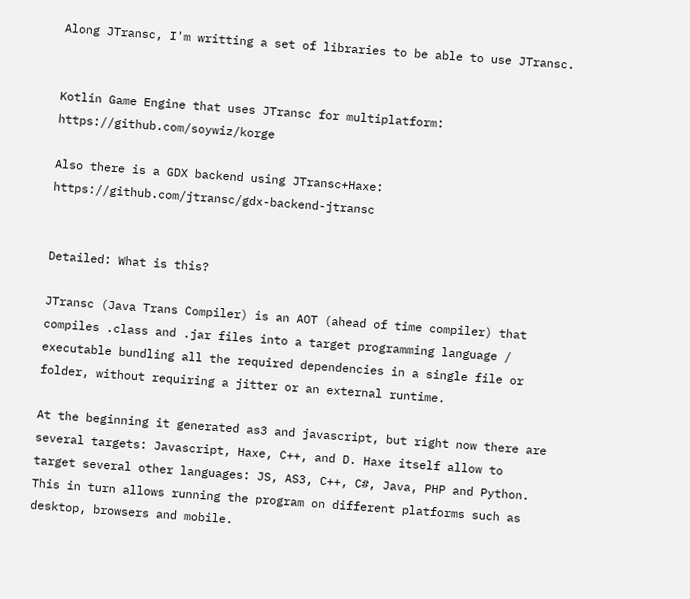Along JTransc, I'm writting a set of libraries to be able to use JTransc.


Kotlin Game Engine that uses JTransc for multiplatform: https://github.com/soywiz/korge

Also there is a GDX backend using JTransc+Haxe: https://github.com/jtransc/gdx-backend-jtransc


Detailed: What is this?

JTransc (Java Trans Compiler) is an AOT (ahead of time compiler) that compiles .class and .jar files into a target programming language / executable bundling all the required dependencies in a single file or folder, without requiring a jitter or an external runtime.

At the beginning it generated as3 and javascript, but right now there are several targets: Javascript, Haxe, C++, and D. Haxe itself allow to target several other languages: JS, AS3, C++, C#, Java, PHP and Python. This in turn allows running the program on different platforms such as desktop, browsers and mobile.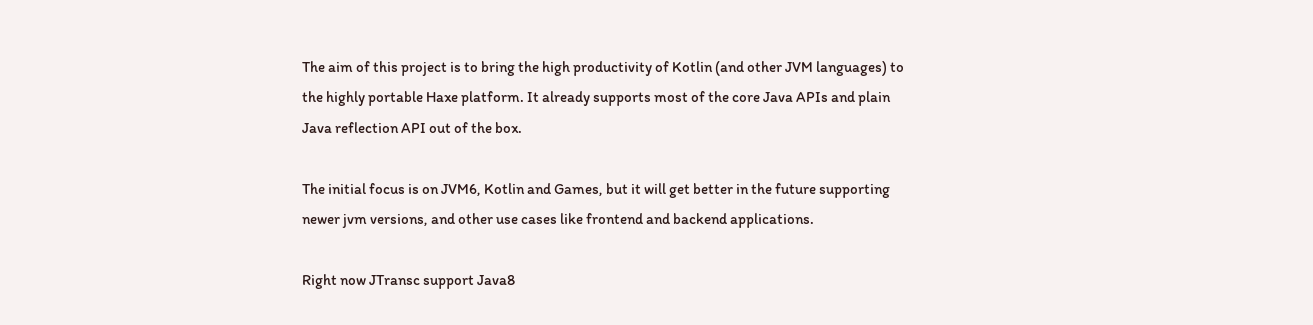The aim of this project is to bring the high productivity of Kotlin (and other JVM languages) to the highly portable Haxe platform. It already supports most of the core Java APIs and plain Java reflection API out of the box.

The initial focus is on JVM6, Kotlin and Games, but it will get better in the future supporting newer jvm versions, and other use cases like frontend and backend applications.

Right now JTransc support Java8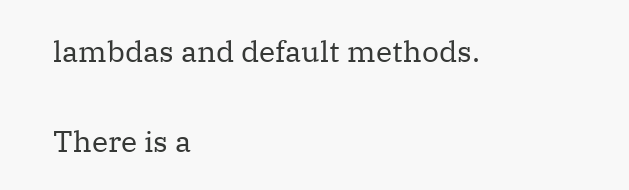lambdas and default methods.

There is a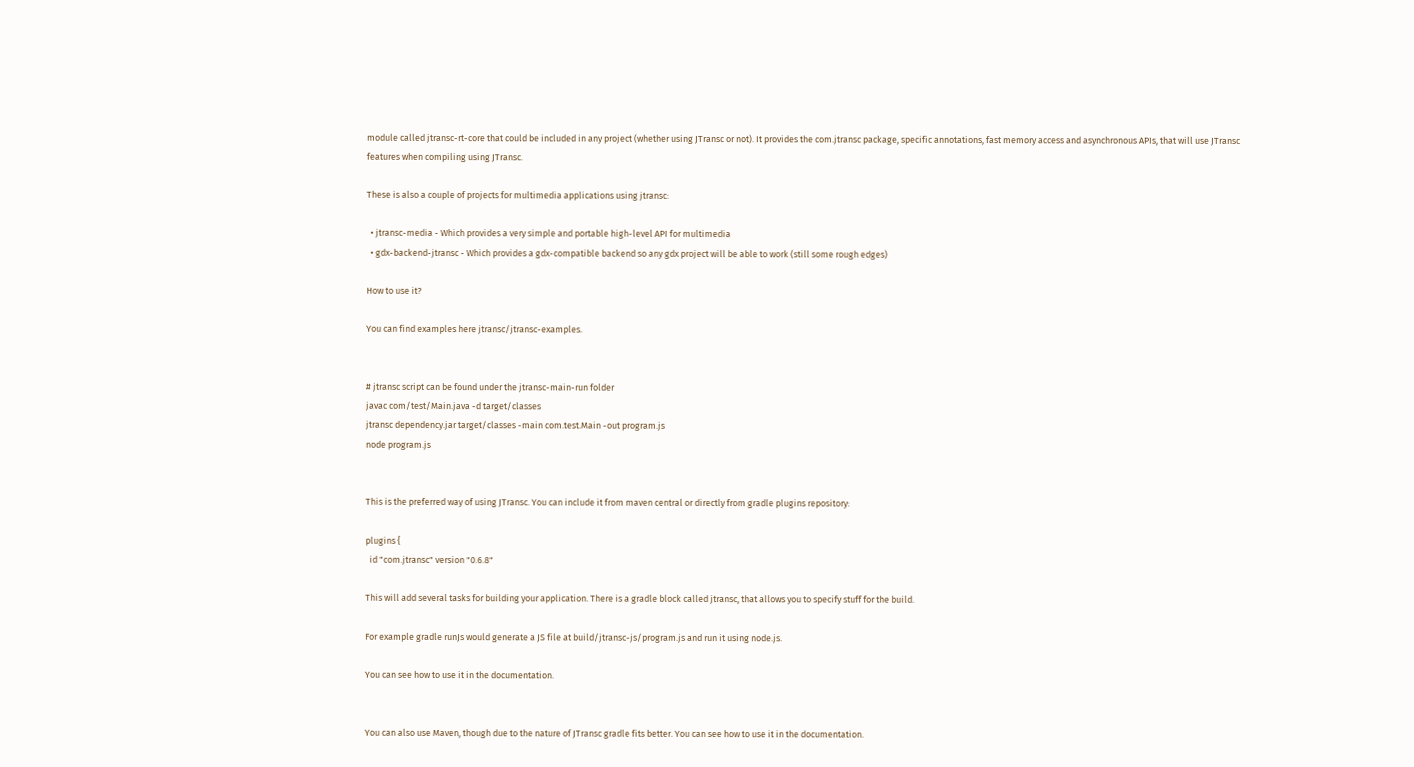module called jtransc-rt-core that could be included in any project (whether using JTransc or not). It provides the com.jtransc package, specific annotations, fast memory access and asynchronous APIs, that will use JTransc features when compiling using JTransc.

These is also a couple of projects for multimedia applications using jtransc:

  • jtransc-media - Which provides a very simple and portable high-level API for multimedia
  • gdx-backend-jtransc - Which provides a gdx-compatible backend so any gdx project will be able to work (still some rough edges)

How to use it?

You can find examples here jtransc/jtransc-examples.


# jtransc script can be found under the jtransc-main-run folder
javac com/test/Main.java -d target/classes
jtransc dependency.jar target/classes -main com.test.Main -out program.js
node program.js


This is the preferred way of using JTransc. You can include it from maven central or directly from gradle plugins repository:

plugins {
  id "com.jtransc" version "0.6.8"

This will add several tasks for building your application. There is a gradle block called jtransc, that allows you to specify stuff for the build.

For example gradle runJs would generate a JS file at build/jtransc-js/program.js and run it using node.js.

You can see how to use it in the documentation.


You can also use Maven, though due to the nature of JTransc gradle fits better. You can see how to use it in the documentation.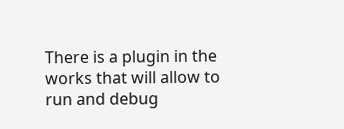There is a plugin in the works that will allow to run and debug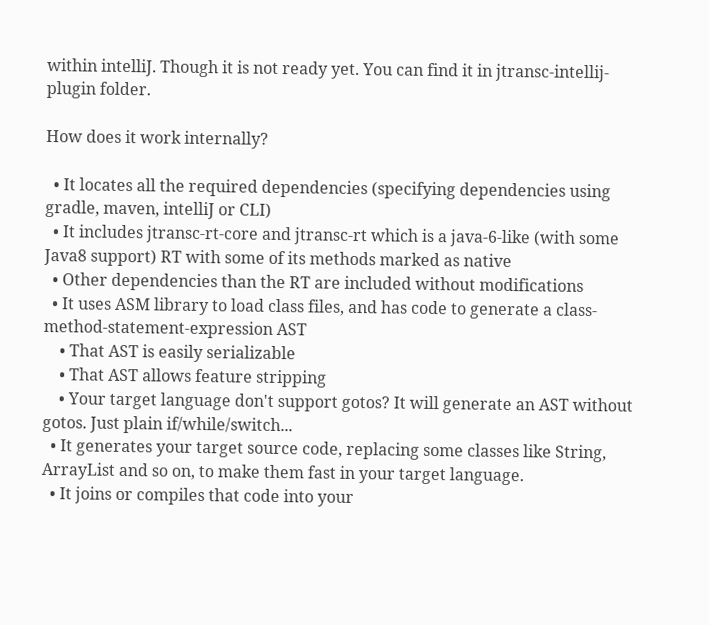within intelliJ. Though it is not ready yet. You can find it in jtransc-intellij-plugin folder.

How does it work internally?

  • It locates all the required dependencies (specifying dependencies using gradle, maven, intelliJ or CLI)
  • It includes jtransc-rt-core and jtransc-rt which is a java-6-like (with some Java8 support) RT with some of its methods marked as native
  • Other dependencies than the RT are included without modifications
  • It uses ASM library to load class files, and has code to generate a class-method-statement-expression AST
    • That AST is easily serializable
    • That AST allows feature stripping
    • Your target language don't support gotos? It will generate an AST without gotos. Just plain if/while/switch...
  • It generates your target source code, replacing some classes like String, ArrayList and so on, to make them fast in your target language.
  • It joins or compiles that code into your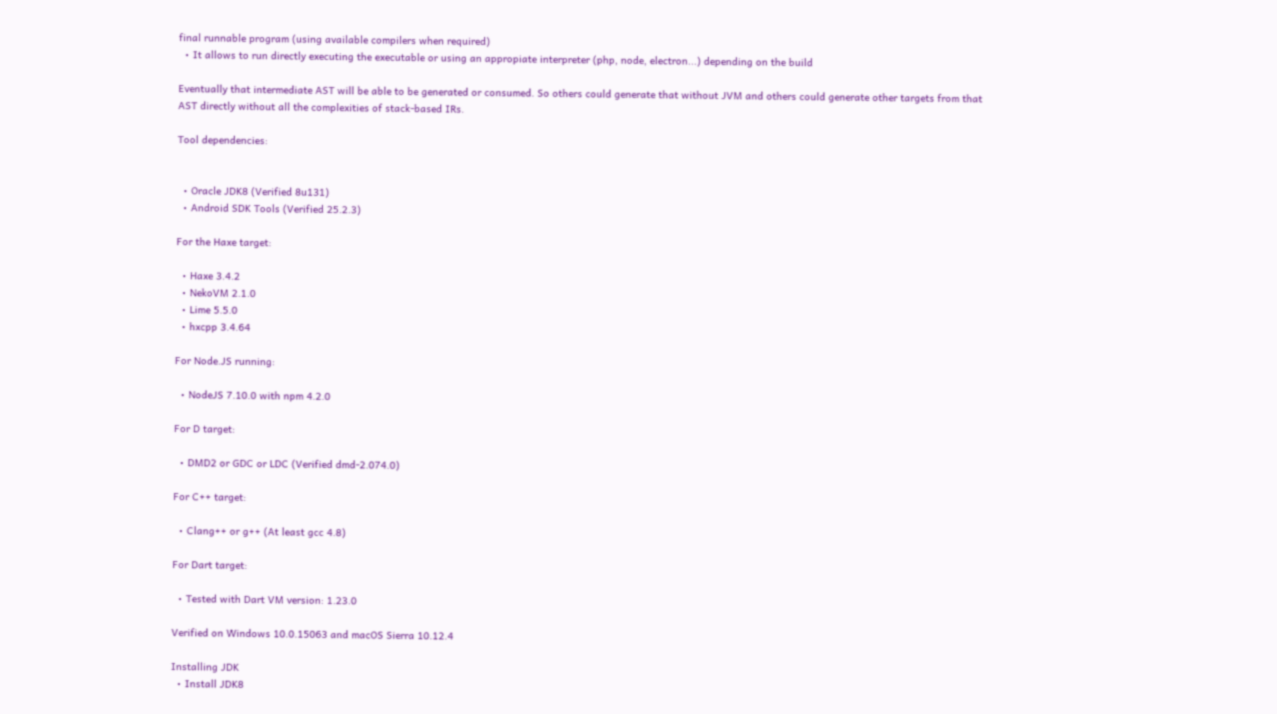final runnable program (using available compilers when required)
  • It allows to run directly executing the executable or using an appropiate interpreter (php, node, electron...) depending on the build

Eventually that intermediate AST will be able to be generated or consumed. So others could generate that without JVM and others could generate other targets from that AST directly without all the complexities of stack-based IRs.

Tool dependencies:


  • Oracle JDK8 (Verified 8u131)
  • Android SDK Tools (Verified 25.2.3)

For the Haxe target:

  • Haxe 3.4.2
  • NekoVM 2.1.0
  • Lime 5.5.0
  • hxcpp 3.4.64

For Node.JS running:

  • NodeJS 7.10.0 with npm 4.2.0

For D target:

  • DMD2 or GDC or LDC (Verified dmd-2.074.0)

For C++ target:

  • Clang++ or g++ (At least gcc 4.8)

For Dart target:

  • Tested with Dart VM version: 1.23.0

Verified on Windows 10.0.15063 and macOS Sierra 10.12.4

Installing JDK
  • Install JDK8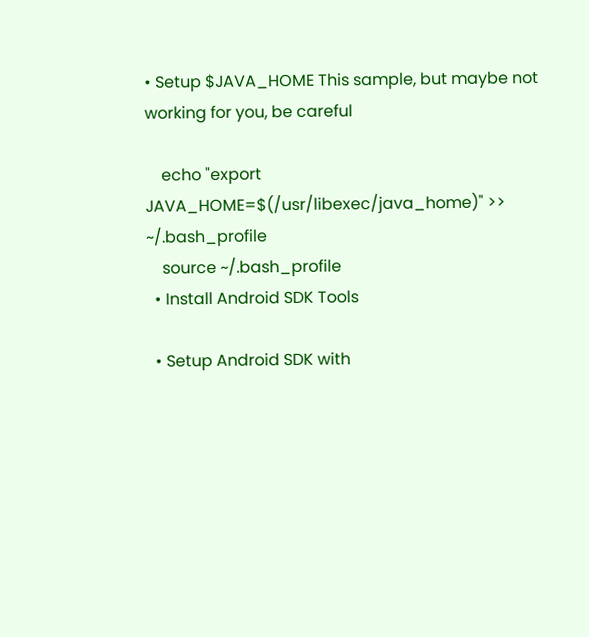• Setup $JAVA_HOME This sample, but maybe not working for you, be careful

    echo "export JAVA_HOME=$(/usr/libexec/java_home)" >> ~/.bash_profile
    source ~/.bash_profile
  • Install Android SDK Tools

  • Setup Android SDK with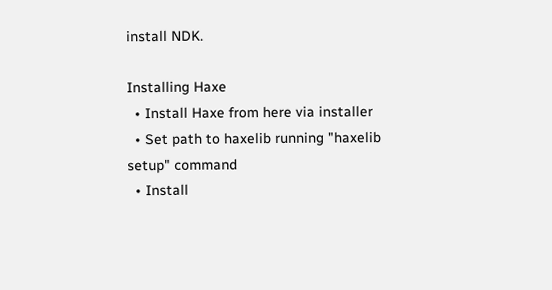install NDK.

Installing Haxe
  • Install Haxe from here via installer
  • Set path to haxelib running "haxelib setup" command
  • Install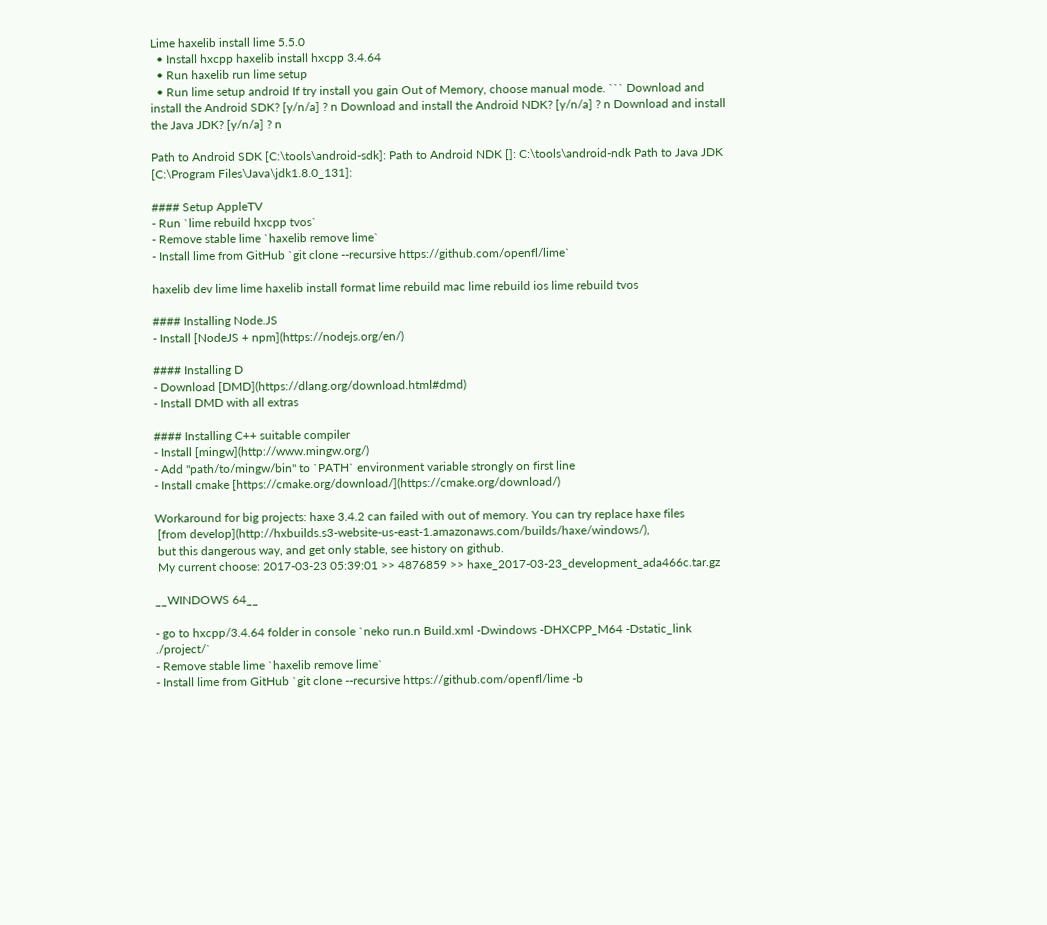Lime haxelib install lime 5.5.0
  • Install hxcpp haxelib install hxcpp 3.4.64
  • Run haxelib run lime setup
  • Run lime setup android If try install you gain Out of Memory, choose manual mode. ``` Download and install the Android SDK? [y/n/a] ? n Download and install the Android NDK? [y/n/a] ? n Download and install the Java JDK? [y/n/a] ? n

Path to Android SDK [C:\tools\android-sdk]: Path to Android NDK []: C:\tools\android-ndk Path to Java JDK [C:\Program Files\Java\jdk1.8.0_131]:

#### Setup AppleTV
- Run `lime rebuild hxcpp tvos`
- Remove stable lime `haxelib remove lime`
- Install lime from GitHub `git clone --recursive https://github.com/openfl/lime`

haxelib dev lime lime haxelib install format lime rebuild mac lime rebuild ios lime rebuild tvos

#### Installing Node.JS
- Install [NodeJS + npm](https://nodejs.org/en/)

#### Installing D
- Download [DMD](https://dlang.org/download.html#dmd)
- Install DMD with all extras

#### Installing C++ suitable compiler
- Install [mingw](http://www.mingw.org/)
- Add "path/to/mingw/bin" to `PATH` environment variable strongly on first line
- Install cmake [https://cmake.org/download/](https://cmake.org/download/)

Workaround for big projects: haxe 3.4.2 can failed with out of memory. You can try replace haxe files
 [from develop](http://hxbuilds.s3-website-us-east-1.amazonaws.com/builds/haxe/windows/),
 but this dangerous way, and get only stable, see history on github.
 My current choose: 2017-03-23 05:39:01 >> 4876859 >> haxe_2017-03-23_development_ada466c.tar.gz

__WINDOWS 64__

- go to hxcpp/3.4.64 folder in console `neko run.n Build.xml -Dwindows -DHXCPP_M64 -Dstatic_link ./project/`
- Remove stable lime `haxelib remove lime`
- Install lime from GitHub `git clone --recursive https://github.com/openfl/lime -b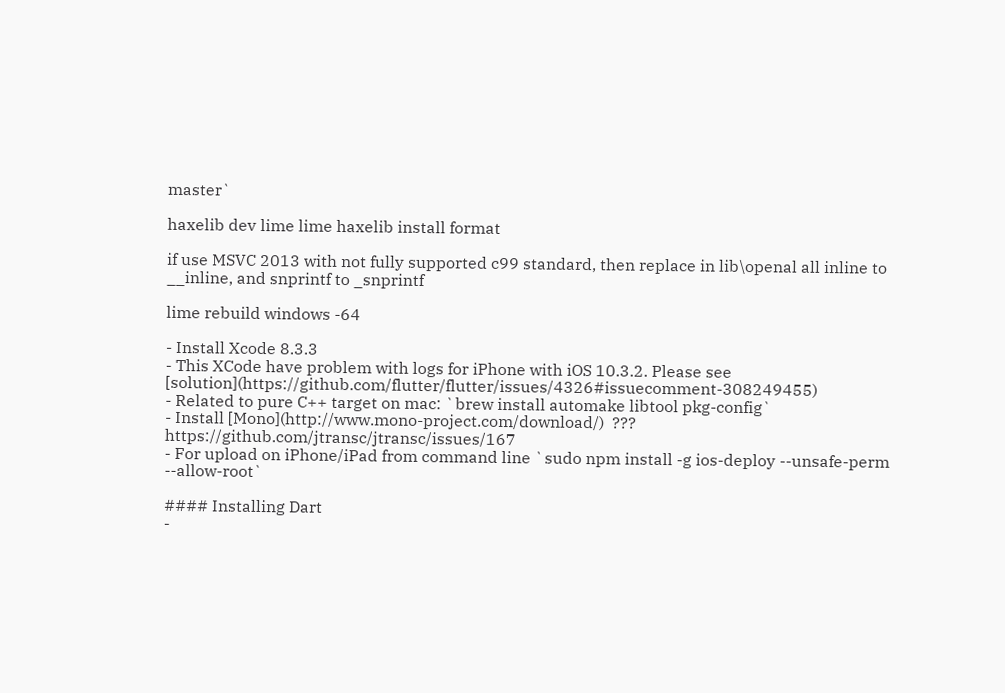master`

haxelib dev lime lime haxelib install format

if use MSVC 2013 with not fully supported c99 standard, then replace in lib\openal all inline to __inline, and snprintf to _snprintf

lime rebuild windows -64

- Install Xcode 8.3.3
- This XCode have problem with logs for iPhone with iOS 10.3.2. Please see [solution](https://github.com/flutter/flutter/issues/4326#issuecomment-308249455)
- Related to pure C++ target on mac: `brew install automake libtool pkg-config`
- Install [Mono](http://www.mono-project.com/download/)  ??? https://github.com/jtransc/jtransc/issues/167
- For upload on iPhone/iPad from command line `sudo npm install -g ios-deploy --unsafe-perm --allow-root`

#### Installing Dart
-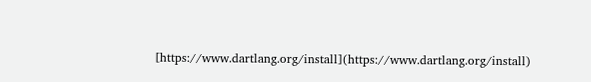[https://www.dartlang.org/install](https://www.dartlang.org/install)